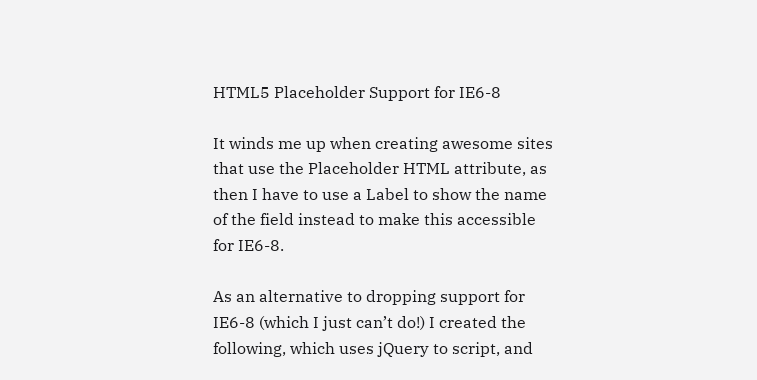HTML5 Placeholder Support for IE6-8

It winds me up when creating awesome sites that use the Placeholder HTML attribute, as then I have to use a Label to show the name of the field instead to make this accessible for IE6-8.

As an alternative to dropping support for IE6-8 (which I just can’t do!) I created the following, which uses jQuery to script, and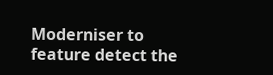Moderniser to feature detect the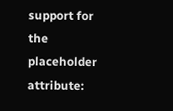support for the placeholder attribute: